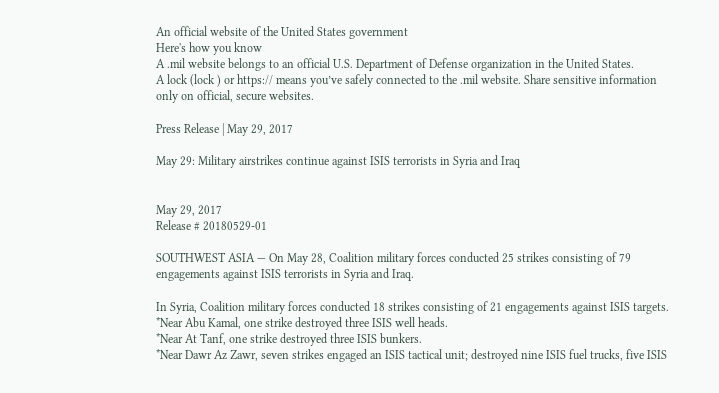An official website of the United States government
Here's how you know
A .mil website belongs to an official U.S. Department of Defense organization in the United States.
A lock (lock ) or https:// means you’ve safely connected to the .mil website. Share sensitive information only on official, secure websites.

Press Release | May 29, 2017

May 29: Military airstrikes continue against ISIS terrorists in Syria and Iraq


May 29, 2017
Release # 20180529-01

SOUTHWEST ASIA — On May 28, Coalition military forces conducted 25 strikes consisting of 79 engagements against ISIS terrorists in Syria and Iraq.

In Syria, Coalition military forces conducted 18 strikes consisting of 21 engagements against ISIS targets.
*Near Abu Kamal, one strike destroyed three ISIS well heads.
*Near At Tanf, one strike destroyed three ISIS bunkers.
*Near Dawr Az Zawr, seven strikes engaged an ISIS tactical unit; destroyed nine ISIS fuel trucks, five ISIS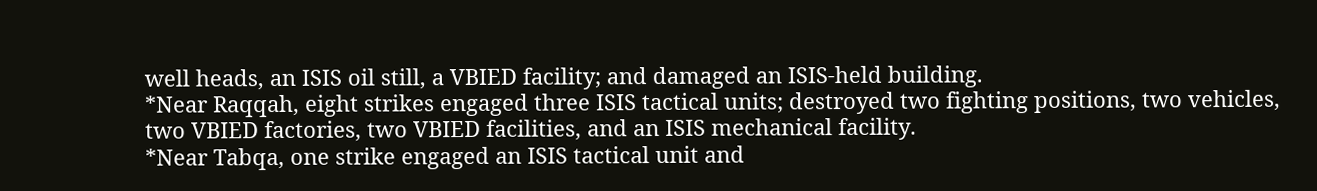well heads, an ISIS oil still, a VBIED facility; and damaged an ISIS-held building.
*Near Raqqah, eight strikes engaged three ISIS tactical units; destroyed two fighting positions, two vehicles, two VBIED factories, two VBIED facilities, and an ISIS mechanical facility.
*Near Tabqa, one strike engaged an ISIS tactical unit and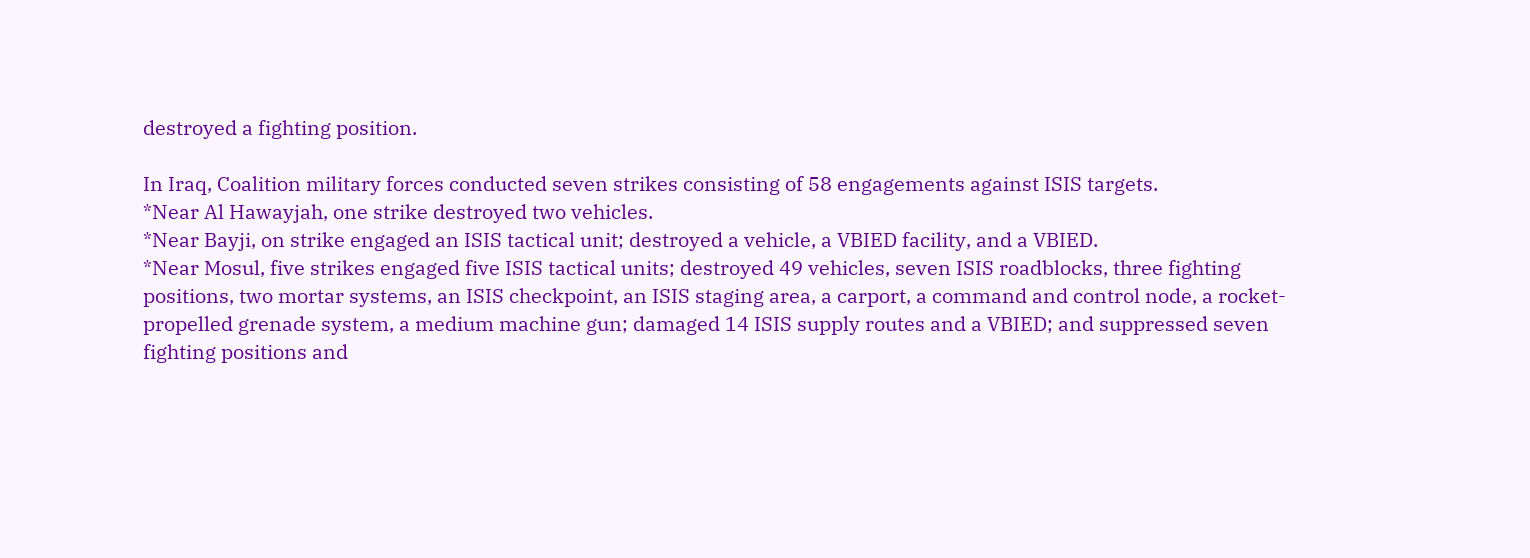destroyed a fighting position.

In Iraq, Coalition military forces conducted seven strikes consisting of 58 engagements against ISIS targets.
*Near Al Hawayjah, one strike destroyed two vehicles.
*Near Bayji, on strike engaged an ISIS tactical unit; destroyed a vehicle, a VBIED facility, and a VBIED.
*Near Mosul, five strikes engaged five ISIS tactical units; destroyed 49 vehicles, seven ISIS roadblocks, three fighting positions, two mortar systems, an ISIS checkpoint, an ISIS staging area, a carport, a command and control node, a rocket-propelled grenade system, a medium machine gun; damaged 14 ISIS supply routes and a VBIED; and suppressed seven fighting positions and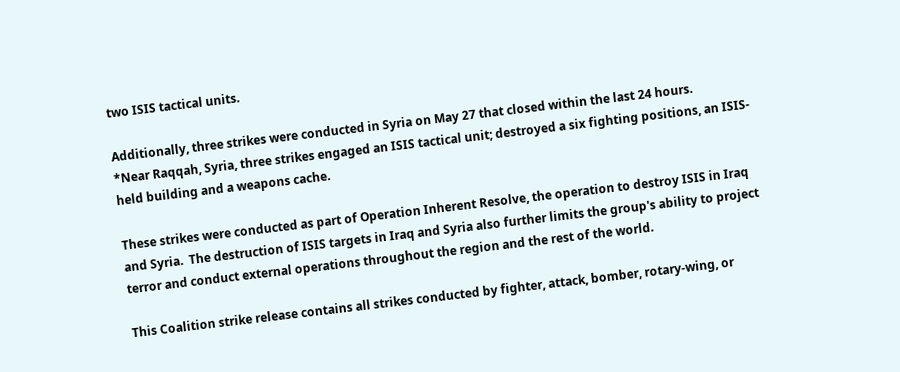two ISIS tactical units.

Additionally, three strikes were conducted in Syria on May 27 that closed within the last 24 hours.
*Near Raqqah, Syria, three strikes engaged an ISIS tactical unit; destroyed a six fighting positions, an ISIS-held building and a weapons cache.

These strikes were conducted as part of Operation Inherent Resolve, the operation to destroy ISIS in Iraq and Syria.  The destruction of ISIS targets in Iraq and Syria also further limits the group's ability to project terror and conduct external operations throughout the region and the rest of the world.

This Coalition strike release contains all strikes conducted by fighter, attack, bomber, rotary-wing, or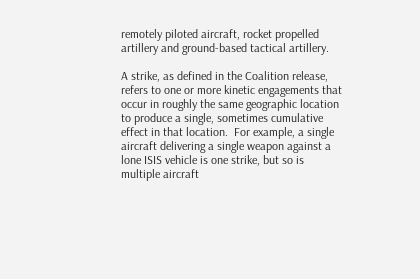remotely piloted aircraft, rocket propelled artillery and ground-based tactical artillery.

A strike, as defined in the Coalition release, refers to one or more kinetic engagements that occur in roughly the same geographic location to produce a single, sometimes cumulative effect in that location.  For example, a single aircraft delivering a single weapon against a lone ISIS vehicle is one strike, but so is multiple aircraft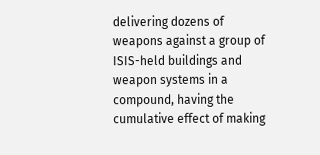delivering dozens of weapons against a group of ISIS-held buildings and weapon systems in a compound, having the cumulative effect of making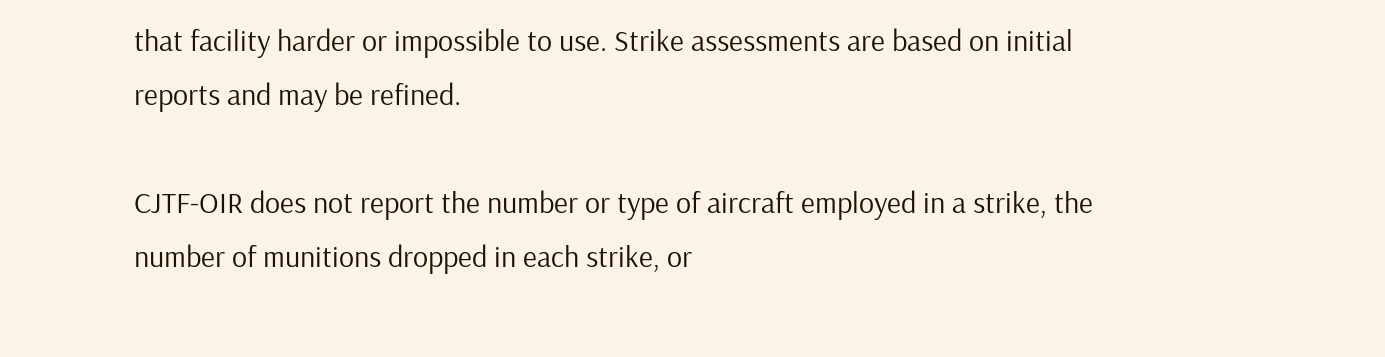that facility harder or impossible to use. Strike assessments are based on initial reports and may be refined.

CJTF-OIR does not report the number or type of aircraft employed in a strike, the number of munitions dropped in each strike, or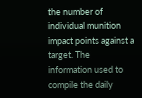the number of individual munition impact points against a target. The information used to compile the daily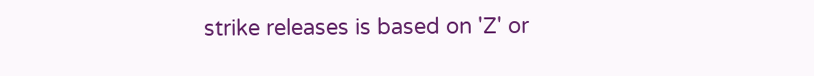strike releases is based on 'Z' or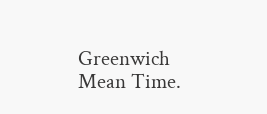Greenwich Mean Time.